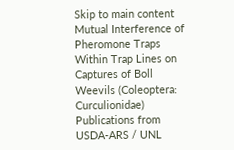Skip to main content
Mutual Interference of Pheromone Traps Within Trap Lines on Captures of Boll Weevils (Coleoptera: Curculionidae)
Publications from USDA-ARS / UNL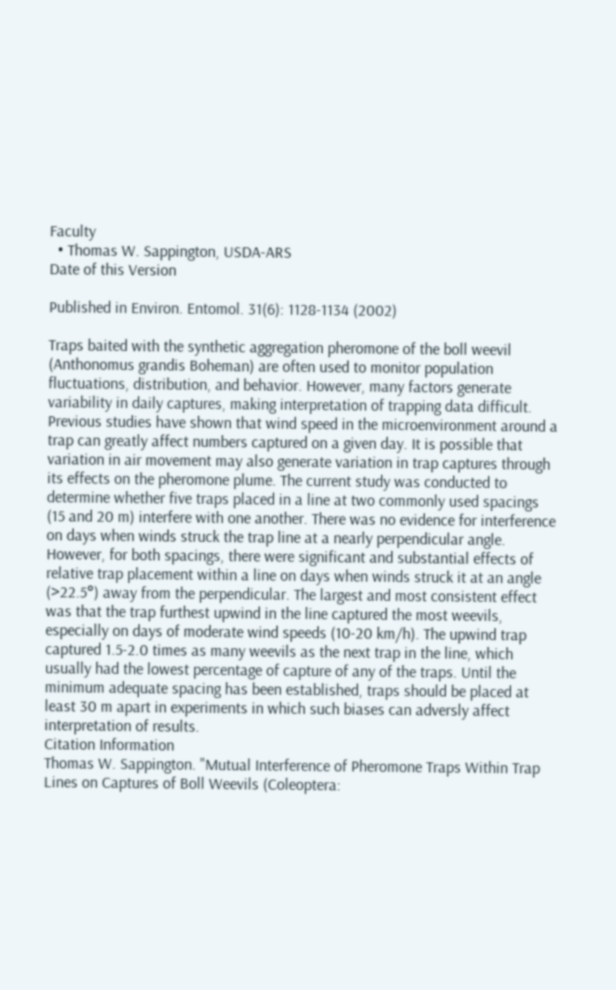Faculty
  • Thomas W. Sappington, USDA-ARS
Date of this Version

Published in Environ. Entomol. 31(6): 1128-1134 (2002)

Traps baited with the synthetic aggregation pheromone of the boll weevil (Anthonomus grandis Boheman) are often used to monitor population fluctuations, distribution, and behavior. However, many factors generate variability in daily captures, making interpretation of trapping data difficult. Previous studies have shown that wind speed in the microenvironment around a trap can greatly affect numbers captured on a given day. It is possible that variation in air movement may also generate variation in trap captures through its effects on the pheromone plume. The current study was conducted to determine whether five traps placed in a line at two commonly used spacings (15 and 20 m) interfere with one another. There was no evidence for interference on days when winds struck the trap line at a nearly perpendicular angle. However, for both spacings, there were significant and substantial effects of relative trap placement within a line on days when winds struck it at an angle (>22.5°) away from the perpendicular. The largest and most consistent effect was that the trap furthest upwind in the line captured the most weevils, especially on days of moderate wind speeds (10-20 km/h). The upwind trap captured 1.5-2.0 times as many weevils as the next trap in the line, which usually had the lowest percentage of capture of any of the traps. Until the minimum adequate spacing has been established, traps should be placed at least 30 m apart in experiments in which such biases can adversly affect interpretation of results.
Citation Information
Thomas W. Sappington. "Mutual Interference of Pheromone Traps Within Trap Lines on Captures of Boll Weevils (Coleoptera: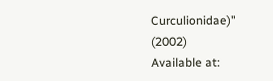Curculionidae)" (2002)
Available at: